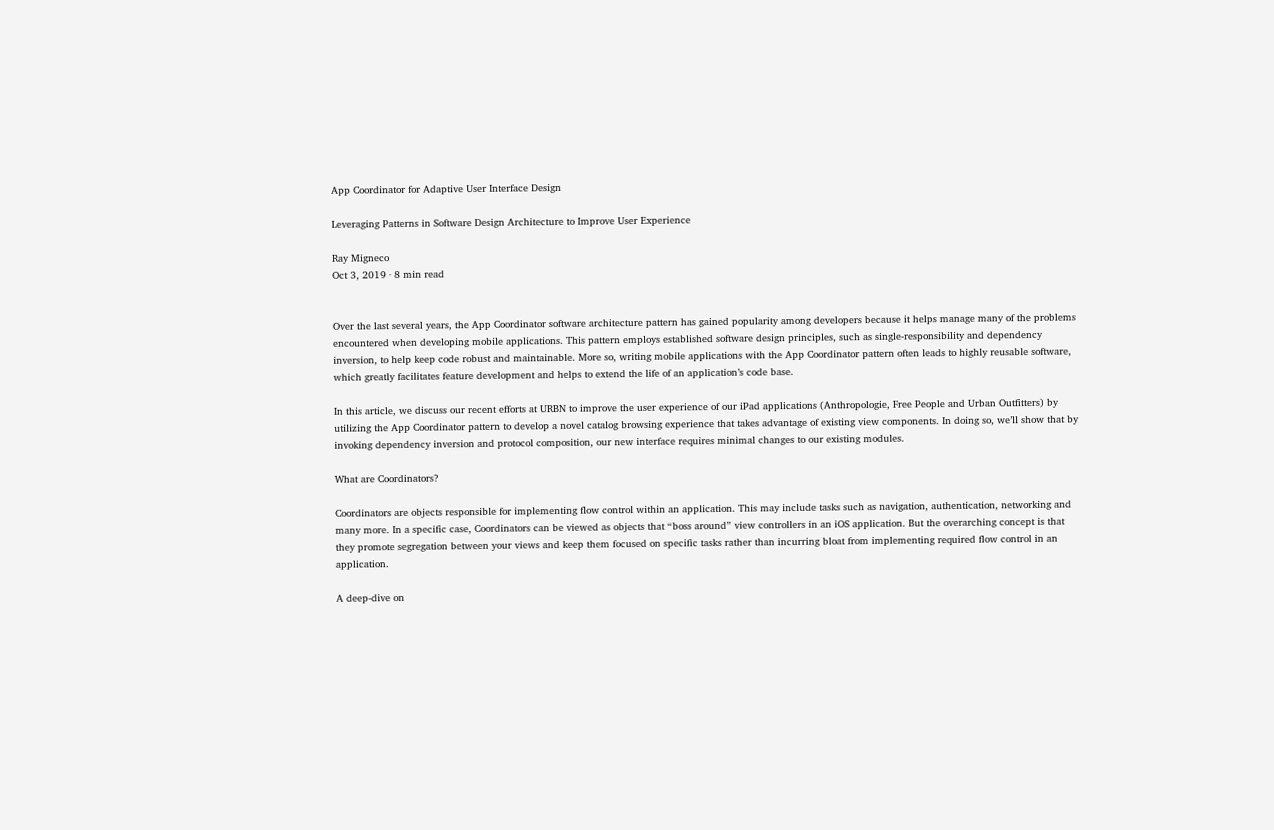App Coordinator for Adaptive User Interface Design

Leveraging Patterns in Software Design Architecture to Improve User Experience

Ray Migneco
Oct 3, 2019 · 8 min read


Over the last several years, the App Coordinator software architecture pattern has gained popularity among developers because it helps manage many of the problems encountered when developing mobile applications. This pattern employs established software design principles, such as single-responsibility and dependency inversion, to help keep code robust and maintainable. More so, writing mobile applications with the App Coordinator pattern often leads to highly reusable software, which greatly facilitates feature development and helps to extend the life of an application’s code base.

In this article, we discuss our recent efforts at URBN to improve the user experience of our iPad applications (Anthropologie, Free People and Urban Outfitters) by utilizing the App Coordinator pattern to develop a novel catalog browsing experience that takes advantage of existing view components. In doing so, we’ll show that by invoking dependency inversion and protocol composition, our new interface requires minimal changes to our existing modules.

What are Coordinators?

Coordinators are objects responsible for implementing flow control within an application. This may include tasks such as navigation, authentication, networking and many more. In a specific case, Coordinators can be viewed as objects that “boss around” view controllers in an iOS application. But the overarching concept is that they promote segregation between your views and keep them focused on specific tasks rather than incurring bloat from implementing required flow control in an application.

A deep-dive on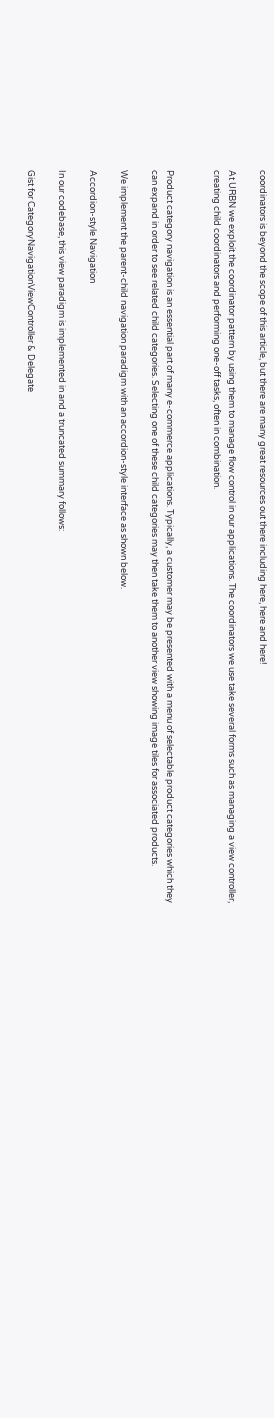coordinators is beyond the scope of this article, but there are many great resources out there including here, here and here!

At URBN we exploit the coordinator pattern by using them to manage flow control in our applications. The coordinators we use take several forms such as managing a view controller, creating child coordinators and performing one-off tasks, often in combination.


Product category navigation is an essential part of many e-commerce applications. Typically, a customer may be presented with a menu of selectable product categories which they can expand in order to see related child categories. Selecting one of these child categories may then take them to another view showing image tiles for associated products.

We implement the parent-child navigation paradigm with an accordion-style interface as shown below.

Accordion-style Navigation

In our codebase, this view paradigm is implemented in and a truncated summary follows:

Gist for CategoryNavigationViewController & Delegate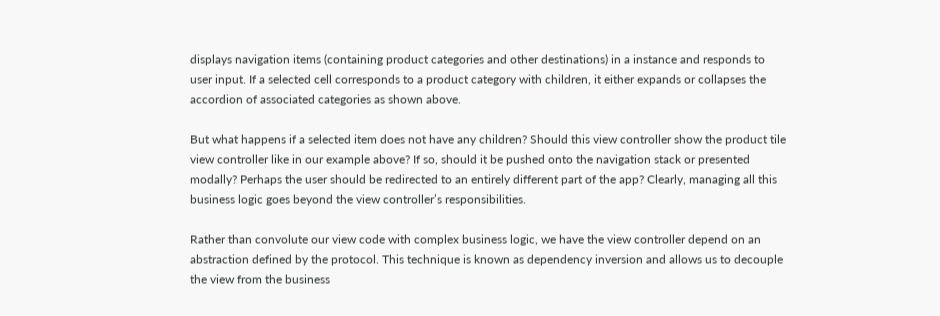displays navigation items (containing product categories and other destinations) in a instance and responds to user input. If a selected cell corresponds to a product category with children, it either expands or collapses the accordion of associated categories as shown above.

But what happens if a selected item does not have any children? Should this view controller show the product tile view controller like in our example above? If so, should it be pushed onto the navigation stack or presented modally? Perhaps the user should be redirected to an entirely different part of the app? Clearly, managing all this business logic goes beyond the view controller’s responsibilities.

Rather than convolute our view code with complex business logic, we have the view controller depend on an abstraction defined by the protocol. This technique is known as dependency inversion and allows us to decouple the view from the business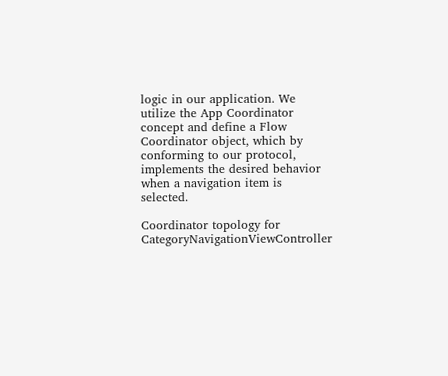logic in our application. We utilize the App Coordinator concept and define a Flow Coordinator object, which by conforming to our protocol, implements the desired behavior when a navigation item is selected.

Coordinator topology for CategoryNavigationViewController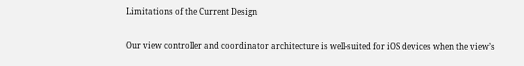Limitations of the Current Design

Our view controller and coordinator architecture is well-suited for iOS devices when the view’s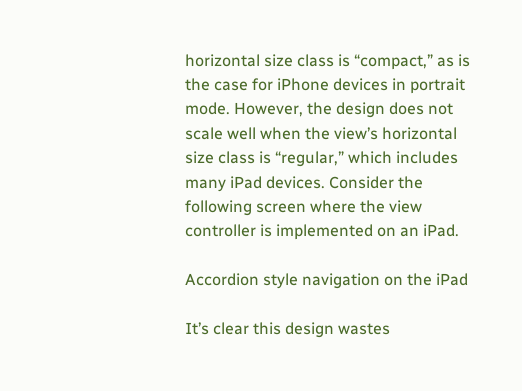horizontal size class is “compact,” as is the case for iPhone devices in portrait mode. However, the design does not scale well when the view’s horizontal size class is “regular,” which includes many iPad devices. Consider the following screen where the view controller is implemented on an iPad.

Accordion style navigation on the iPad

It’s clear this design wastes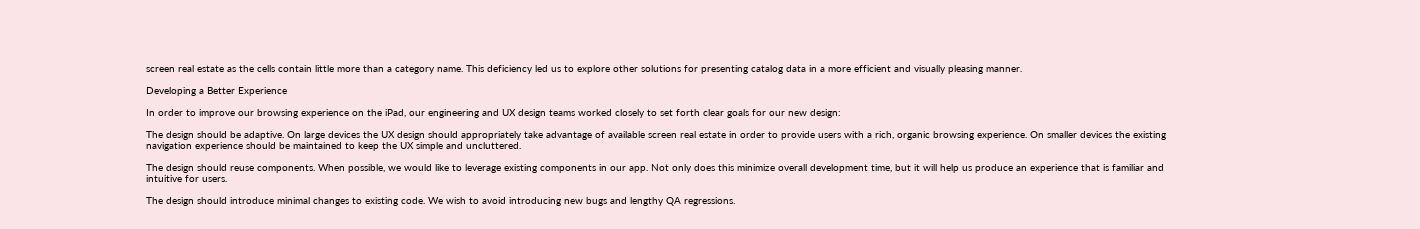screen real estate as the cells contain little more than a category name. This deficiency led us to explore other solutions for presenting catalog data in a more efficient and visually pleasing manner.

Developing a Better Experience

In order to improve our browsing experience on the iPad, our engineering and UX design teams worked closely to set forth clear goals for our new design:

The design should be adaptive. On large devices the UX design should appropriately take advantage of available screen real estate in order to provide users with a rich, organic browsing experience. On smaller devices the existing navigation experience should be maintained to keep the UX simple and uncluttered.

The design should reuse components. When possible, we would like to leverage existing components in our app. Not only does this minimize overall development time, but it will help us produce an experience that is familiar and intuitive for users.

The design should introduce minimal changes to existing code. We wish to avoid introducing new bugs and lengthy QA regressions.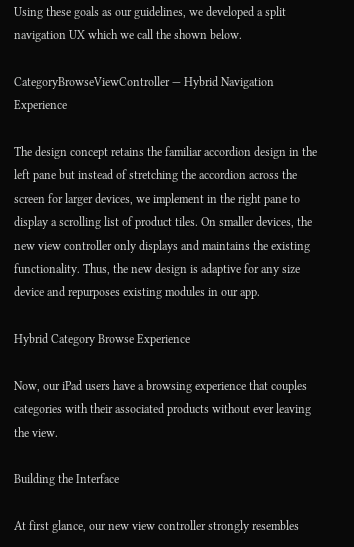Using these goals as our guidelines, we developed a split navigation UX which we call the shown below.

CategoryBrowseViewController — Hybrid Navigation Experience

The design concept retains the familiar accordion design in the left pane but instead of stretching the accordion across the screen for larger devices, we implement in the right pane to display a scrolling list of product tiles. On smaller devices, the new view controller only displays and maintains the existing functionality. Thus, the new design is adaptive for any size device and repurposes existing modules in our app.

Hybrid Category Browse Experience

Now, our iPad users have a browsing experience that couples categories with their associated products without ever leaving the view.

Building the Interface

At first glance, our new view controller strongly resembles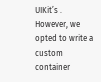UIKit’s . However, we opted to write a custom container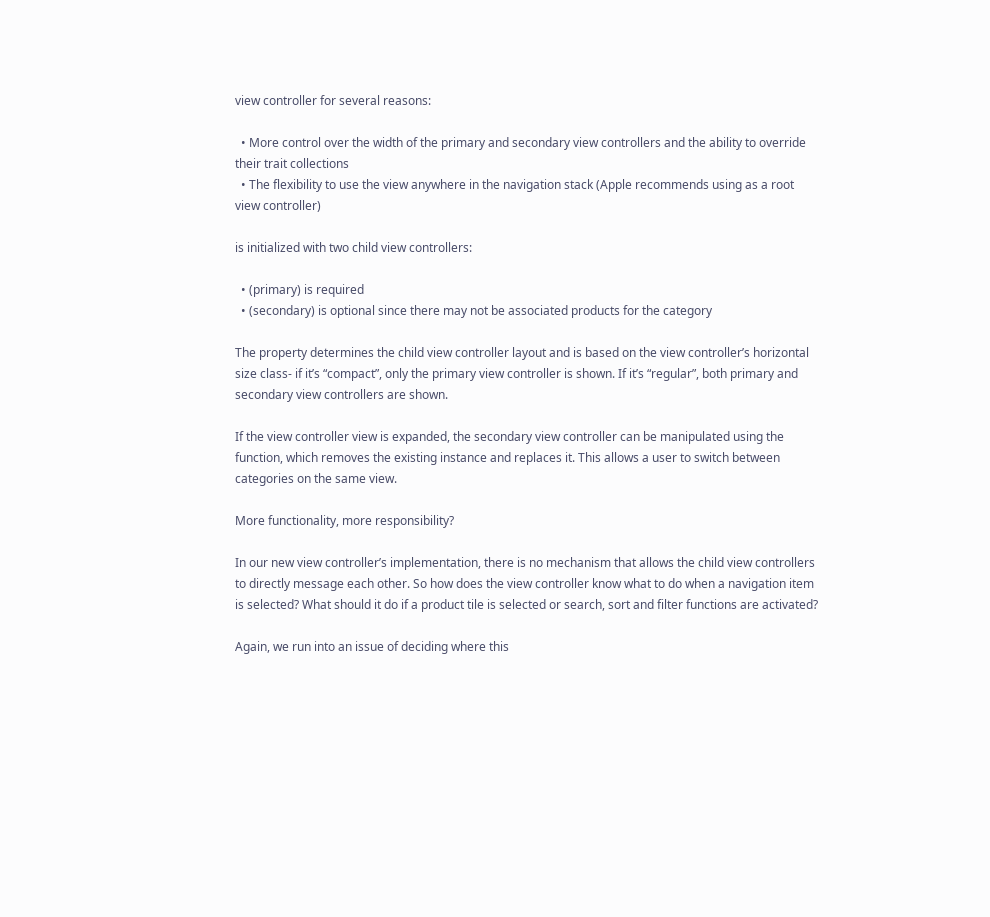view controller for several reasons:

  • More control over the width of the primary and secondary view controllers and the ability to override their trait collections
  • The flexibility to use the view anywhere in the navigation stack (Apple recommends using as a root view controller)

is initialized with two child view controllers:

  • (primary) is required
  • (secondary) is optional since there may not be associated products for the category

The property determines the child view controller layout and is based on the view controller’s horizontal size class- if it’s “compact”, only the primary view controller is shown. If it’s “regular”, both primary and secondary view controllers are shown.

If the view controller view is expanded, the secondary view controller can be manipulated using the function, which removes the existing instance and replaces it. This allows a user to switch between categories on the same view.

More functionality, more responsibility?

In our new view controller’s implementation, there is no mechanism that allows the child view controllers to directly message each other. So how does the view controller know what to do when a navigation item is selected? What should it do if a product tile is selected or search, sort and filter functions are activated?

Again, we run into an issue of deciding where this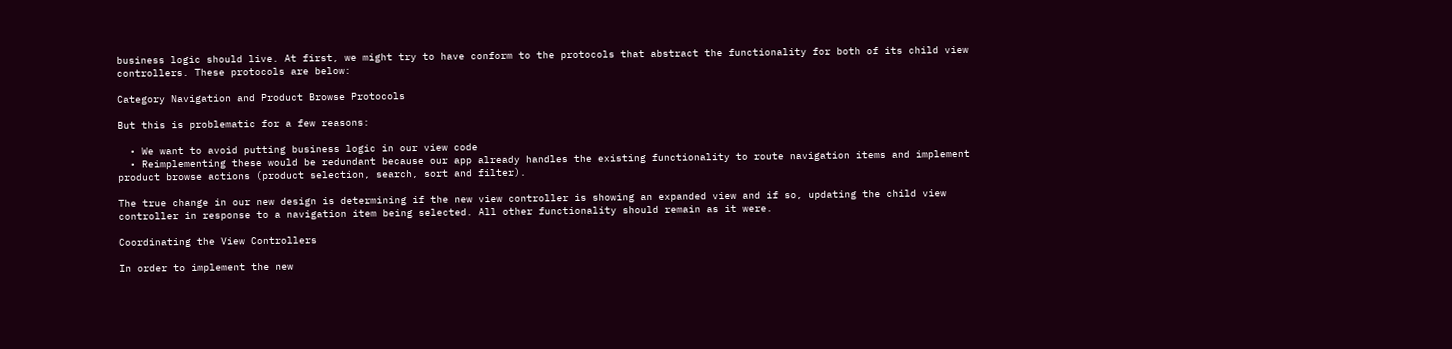business logic should live. At first, we might try to have conform to the protocols that abstract the functionality for both of its child view controllers. These protocols are below:

Category Navigation and Product Browse Protocols

But this is problematic for a few reasons:

  • We want to avoid putting business logic in our view code
  • Reimplementing these would be redundant because our app already handles the existing functionality to route navigation items and implement product browse actions (product selection, search, sort and filter).

The true change in our new design is determining if the new view controller is showing an expanded view and if so, updating the child view controller in response to a navigation item being selected. All other functionality should remain as it were.

Coordinating the View Controllers

In order to implement the new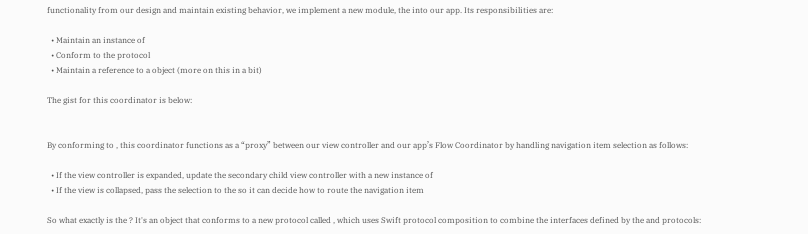functionality from our design and maintain existing behavior, we implement a new module, the into our app. Its responsibilities are:

  • Maintain an instance of
  • Conform to the protocol
  • Maintain a reference to a object (more on this in a bit)

The gist for this coordinator is below:


By conforming to , this coordinator functions as a “proxy” between our view controller and our app’s Flow Coordinator by handling navigation item selection as follows:

  • If the view controller is expanded, update the secondary child view controller with a new instance of
  • If the view is collapsed, pass the selection to the so it can decide how to route the navigation item

So what exactly is the ? It's an object that conforms to a new protocol called , which uses Swift protocol composition to combine the interfaces defined by the and protocols: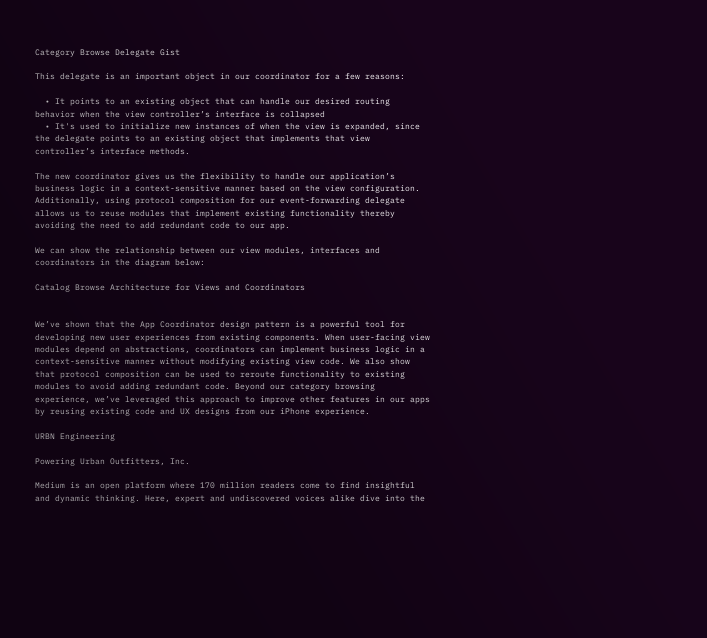Category Browse Delegate Gist

This delegate is an important object in our coordinator for a few reasons:

  • It points to an existing object that can handle our desired routing behavior when the view controller’s interface is collapsed
  • It's used to initialize new instances of when the view is expanded, since the delegate points to an existing object that implements that view controller’s interface methods.

The new coordinator gives us the flexibility to handle our application’s business logic in a context-sensitive manner based on the view configuration. Additionally, using protocol composition for our event-forwarding delegate allows us to reuse modules that implement existing functionality thereby avoiding the need to add redundant code to our app.

We can show the relationship between our view modules, interfaces and coordinators in the diagram below:

Catalog Browse Architecture for Views and Coordinators


We’ve shown that the App Coordinator design pattern is a powerful tool for developing new user experiences from existing components. When user-facing view modules depend on abstractions, coordinators can implement business logic in a context-sensitive manner without modifying existing view code. We also show that protocol composition can be used to reroute functionality to existing modules to avoid adding redundant code. Beyond our category browsing experience, we’ve leveraged this approach to improve other features in our apps by reusing existing code and UX designs from our iPhone experience.

URBN Engineering

Powering Urban Outfitters, Inc.

Medium is an open platform where 170 million readers come to find insightful and dynamic thinking. Here, expert and undiscovered voices alike dive into the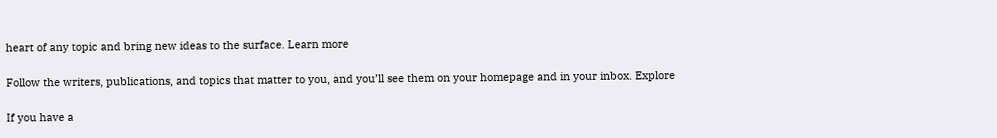heart of any topic and bring new ideas to the surface. Learn more

Follow the writers, publications, and topics that matter to you, and you’ll see them on your homepage and in your inbox. Explore

If you have a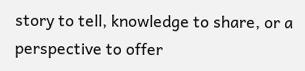story to tell, knowledge to share, or a perspective to offer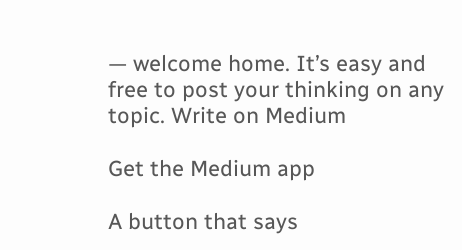— welcome home. It’s easy and free to post your thinking on any topic. Write on Medium

Get the Medium app

A button that says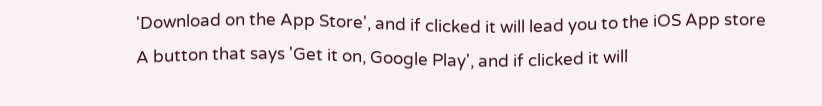'Download on the App Store', and if clicked it will lead you to the iOS App store
A button that says 'Get it on, Google Play', and if clicked it will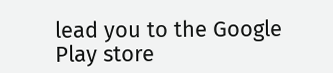lead you to the Google Play store